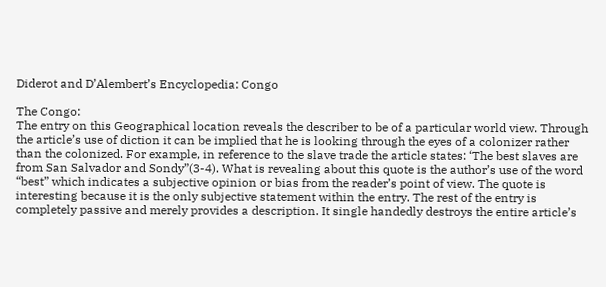Diderot and D’Alembert’s Encyclopedia: Congo

The Congo:
The entry on this Geographical location reveals the describer to be of a particular world view. Through the article’s use of diction it can be implied that he is looking through the eyes of a colonizer rather than the colonized. For example, in reference to the slave trade the article states: ‘The best slaves are from San Salvador and Sondy”(3-4). What is revealing about this quote is the author’s use of the word “best” which indicates a subjective opinion or bias from the reader’s point of view. The quote is interesting because it is the only subjective statement within the entry. The rest of the entry is completely passive and merely provides a description. It single handedly destroys the entire article’s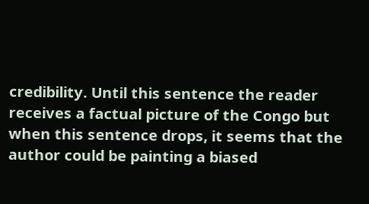credibility. Until this sentence the reader receives a factual picture of the Congo but when this sentence drops, it seems that the author could be painting a biased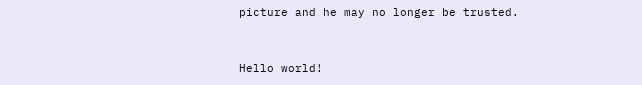picture and he may no longer be trusted.


Hello world!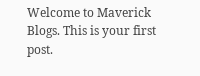Welcome to Maverick Blogs. This is your first post.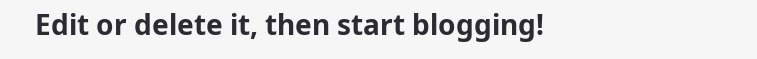Edit or delete it, then start blogging!